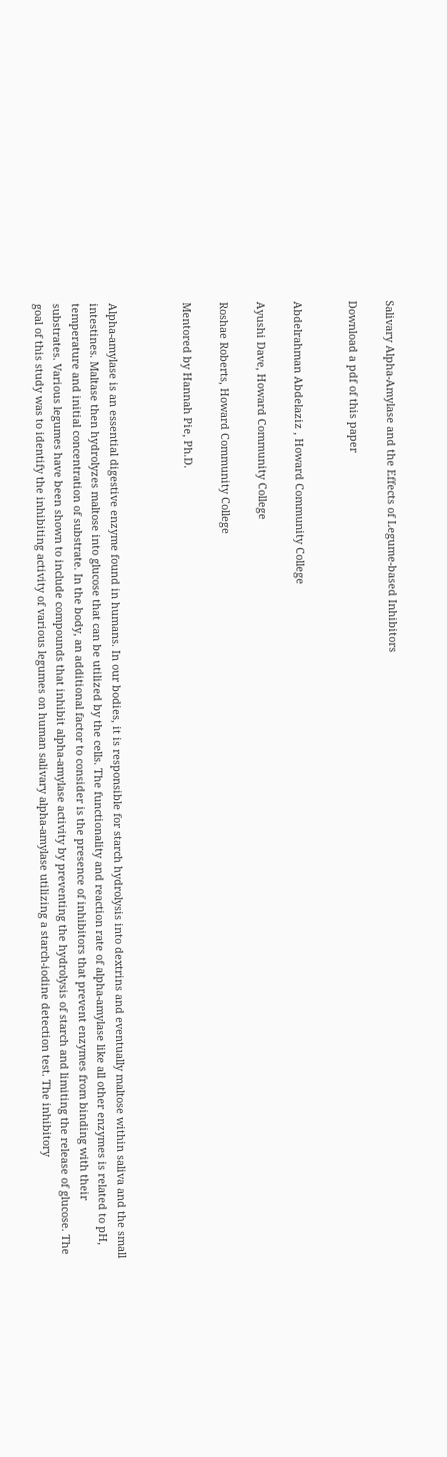Salivary Alpha-Amylase and the Effects of Legume-based Inhibitors

Download a pdf of this paper


Abdelrahman Abdelaziz , Howard Community College

Ayushi Dave, Howard Community College

Roshae Roberts, Howard Community College

Mentored by Hannah Pie, Ph.D.



Alpha-amylase is an essential digestive enzyme found in humans. In our bodies, it is responsible for starch hydrolysis into dextrins and eventually maltose within saliva and the small intestines. Maltase then hydrolyzes maltose into glucose that can be utilized by the cells. The functionality and reaction rate of alpha-amylase like all other enzymes is related to pH, temperature and initial concentration of substrate. In the body, an additional factor to consider is the presence of inhibitors that prevent enzymes from binding with their substrates. Various legumes have been shown to include compounds that inhibit alpha-amylase activity by preventing the hydrolysis of starch and limiting the release of glucose. The goal of this study was to identify the inhibiting activity of various legumes on human salivary alpha-amylase utilizing a starch-iodine detection test. The inhibitory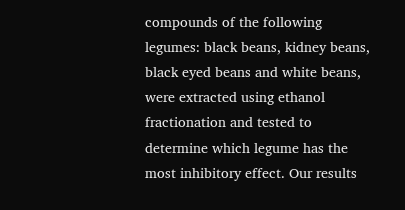compounds of the following legumes: black beans, kidney beans, black eyed beans and white beans, were extracted using ethanol fractionation and tested to determine which legume has the most inhibitory effect. Our results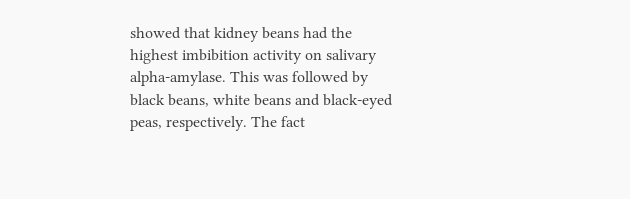showed that kidney beans had the highest imbibition activity on salivary alpha-amylase. This was followed by black beans, white beans and black-eyed peas, respectively. The fact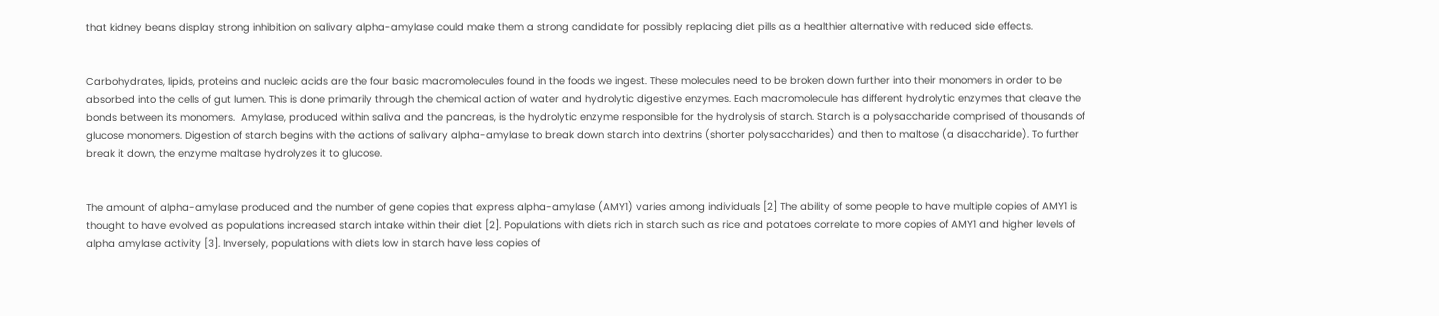that kidney beans display strong inhibition on salivary alpha-amylase could make them a strong candidate for possibly replacing diet pills as a healthier alternative with reduced side effects.


Carbohydrates, lipids, proteins and nucleic acids are the four basic macromolecules found in the foods we ingest. These molecules need to be broken down further into their monomers in order to be absorbed into the cells of gut lumen. This is done primarily through the chemical action of water and hydrolytic digestive enzymes. Each macromolecule has different hydrolytic enzymes that cleave the bonds between its monomers.  Amylase, produced within saliva and the pancreas, is the hydrolytic enzyme responsible for the hydrolysis of starch. Starch is a polysaccharide comprised of thousands of glucose monomers. Digestion of starch begins with the actions of salivary alpha-amylase to break down starch into dextrins (shorter polysaccharides) and then to maltose (a disaccharide). To further break it down, the enzyme maltase hydrolyzes it to glucose.


The amount of alpha-amylase produced and the number of gene copies that express alpha-amylase (AMY1) varies among individuals [2] The ability of some people to have multiple copies of AMY1 is thought to have evolved as populations increased starch intake within their diet [2]. Populations with diets rich in starch such as rice and potatoes correlate to more copies of AMY1 and higher levels of alpha amylase activity [3]. Inversely, populations with diets low in starch have less copies of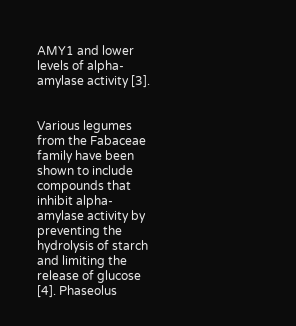AMY1 and lower levels of alpha-amylase activity [3].


Various legumes from the Fabaceae family have been shown to include compounds that inhibit alpha-amylase activity by preventing the hydrolysis of starch and limiting the release of glucose [4]. Phaseolus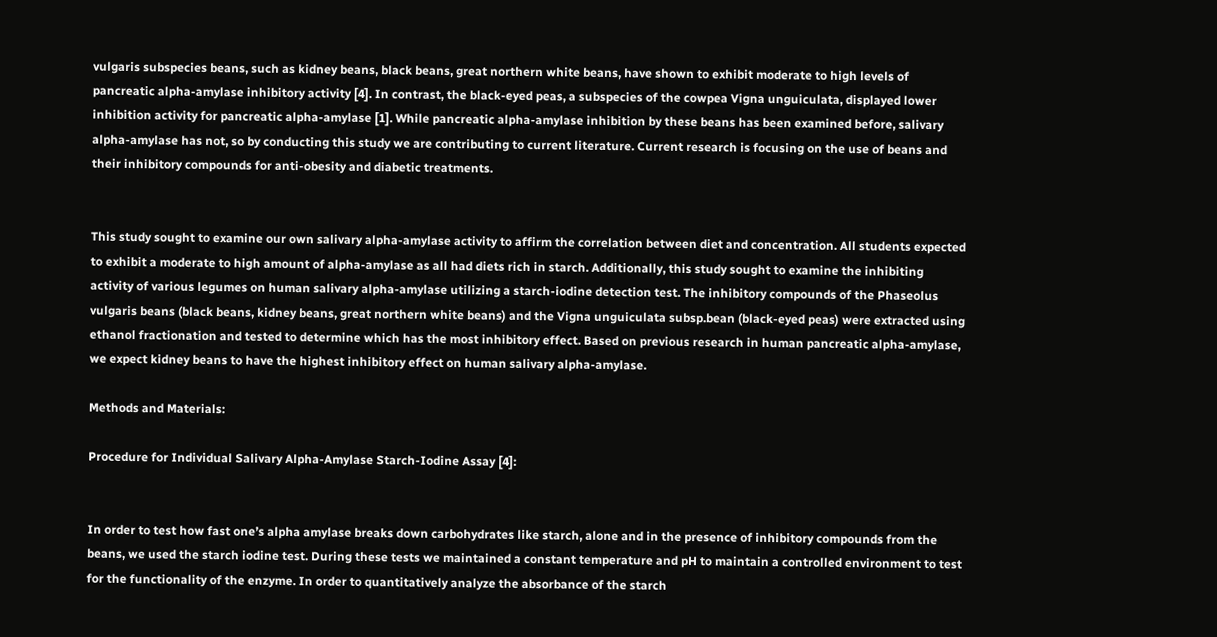vulgaris subspecies beans, such as kidney beans, black beans, great northern white beans, have shown to exhibit moderate to high levels of pancreatic alpha-amylase inhibitory activity [4]. In contrast, the black-eyed peas, a subspecies of the cowpea Vigna unguiculata, displayed lower inhibition activity for pancreatic alpha-amylase [1]. While pancreatic alpha-amylase inhibition by these beans has been examined before, salivary alpha-amylase has not, so by conducting this study we are contributing to current literature. Current research is focusing on the use of beans and their inhibitory compounds for anti-obesity and diabetic treatments.


This study sought to examine our own salivary alpha-amylase activity to affirm the correlation between diet and concentration. All students expected to exhibit a moderate to high amount of alpha-amylase as all had diets rich in starch. Additionally, this study sought to examine the inhibiting activity of various legumes on human salivary alpha-amylase utilizing a starch-iodine detection test. The inhibitory compounds of the Phaseolus vulgaris beans (black beans, kidney beans, great northern white beans) and the Vigna unguiculata subsp.bean (black-eyed peas) were extracted using ethanol fractionation and tested to determine which has the most inhibitory effect. Based on previous research in human pancreatic alpha-amylase, we expect kidney beans to have the highest inhibitory effect on human salivary alpha-amylase.

Methods and Materials:

Procedure for Individual Salivary Alpha-Amylase Starch-Iodine Assay [4]:


In order to test how fast one’s alpha amylase breaks down carbohydrates like starch, alone and in the presence of inhibitory compounds from the beans, we used the starch iodine test. During these tests we maintained a constant temperature and pH to maintain a controlled environment to test for the functionality of the enzyme. In order to quantitatively analyze the absorbance of the starch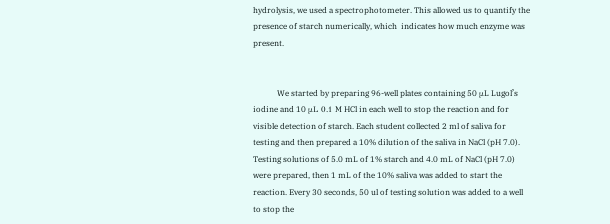hydrolysis, we used a spectrophotometer. This allowed us to quantify the presence of starch numerically, which  indicates how much enzyme was present.


            We started by preparing 96-well plates containing 50 μL Lugol’s iodine and 10 μL 0.1 M HCl in each well to stop the reaction and for visible detection of starch. Each student collected 2 ml of saliva for testing and then prepared a 10% dilution of the saliva in NaCl (pH 7.0). Testing solutions of 5.0 mL of 1% starch and 4.0 mL of NaCl (pH 7.0) were prepared, then 1 mL of the 10% saliva was added to start the reaction. Every 30 seconds, 50 ul of testing solution was added to a well to stop the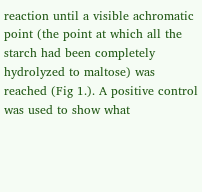reaction until a visible achromatic point (the point at which all the starch had been completely hydrolyzed to maltose) was reached (Fig 1.). A positive control was used to show what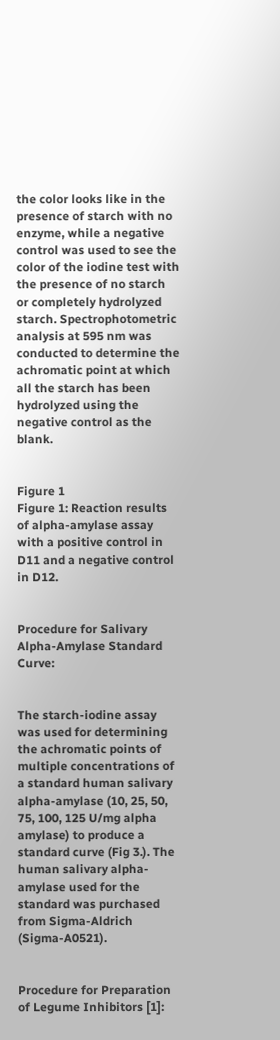the color looks like in the presence of starch with no enzyme, while a negative control was used to see the color of the iodine test with the presence of no starch or completely hydrolyzed starch. Spectrophotometric analysis at 595 nm was conducted to determine the achromatic point at which all the starch has been hydrolyzed using the negative control as the blank.


Figure 1
Figure 1: Reaction results of alpha-amylase assay with a positive control in D11 and a negative control in D12.


Procedure for Salivary Alpha-Amylase Standard Curve:


The starch-iodine assay was used for determining the achromatic points of multiple concentrations of a standard human salivary alpha-amylase (10, 25, 50, 75, 100, 125 U/mg alpha amylase) to produce a standard curve (Fig 3.). The human salivary alpha-amylase used for the standard was purchased from Sigma-Aldrich (Sigma-A0521).


Procedure for Preparation of Legume Inhibitors [1]: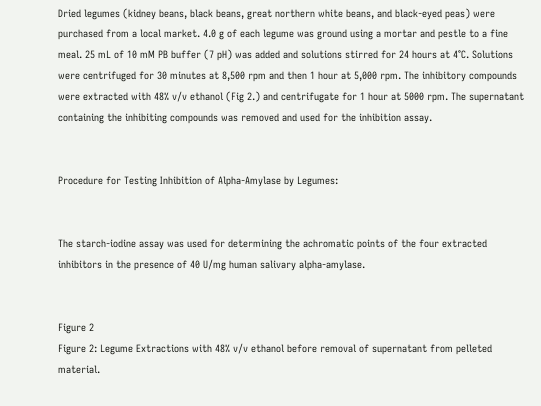Dried legumes (kidney beans, black beans, great northern white beans, and black-eyed peas) were purchased from a local market. 4.0 g of each legume was ground using a mortar and pestle to a fine meal. 25 mL of 10 mM PB buffer (7 pH) was added and solutions stirred for 24 hours at 4°C. Solutions were centrifuged for 30 minutes at 8,500 rpm and then 1 hour at 5,000 rpm. The inhibitory compounds were extracted with 48% v/v ethanol (Fig 2.) and centrifugate for 1 hour at 5000 rpm. The supernatant containing the inhibiting compounds was removed and used for the inhibition assay.


Procedure for Testing Inhibition of Alpha-Amylase by Legumes:


The starch-iodine assay was used for determining the achromatic points of the four extracted inhibitors in the presence of 40 U/mg human salivary alpha-amylase.


Figure 2
Figure 2: Legume Extractions with 48% v/v ethanol before removal of supernatant from pelleted material.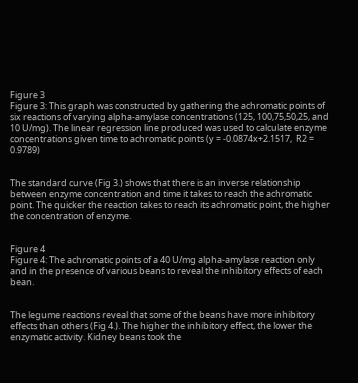Figure 3
Figure 3: This graph was constructed by gathering the achromatic points of six reactions of varying alpha-amylase concentrations (125, 100,75,50,25, and 10 U/mg). The linear regression line produced was used to calculate enzyme concentrations given time to achromatic points (y = -0.0874x+2.1517,  R2 = 0.9789)


The standard curve (Fig 3.) shows that there is an inverse relationship between enzyme concentration and time it takes to reach the achromatic point. The quicker the reaction takes to reach its achromatic point, the higher the concentration of enzyme.


Figure 4
Figure 4: The achromatic points of a 40 U/mg alpha-amylase reaction only and in the presence of various beans to reveal the inhibitory effects of each bean.


The legume reactions reveal that some of the beans have more inhibitory effects than others (Fig 4.). The higher the inhibitory effect, the lower the enzymatic activity. Kidney beans took the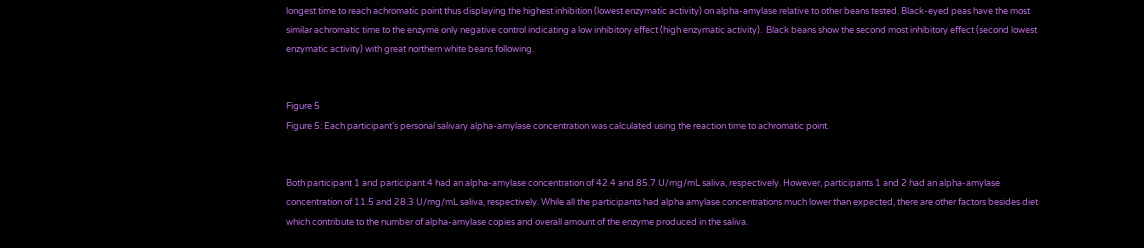longest time to reach achromatic point thus displaying the highest inhibition (lowest enzymatic activity) on alpha-amylase relative to other beans tested. Black-eyed peas have the most similar achromatic time to the enzyme only negative control indicating a low inhibitory effect (high enzymatic activity).  Black beans show the second most inhibitory effect (second lowest enzymatic activity) with great northern white beans following.


Figure 5
Figure 5: Each participant’s personal salivary alpha-amylase concentration was calculated using the reaction time to achromatic point.


Both participant 1 and participant 4 had an alpha-amylase concentration of 42.4 and 85.7 U/mg/mL saliva, respectively. However, participants 1 and 2 had an alpha-amylase concentration of 11.5 and 28.3 U/mg/mL saliva, respectively. While all the participants had alpha amylase concentrations much lower than expected, there are other factors besides diet which contribute to the number of alpha-amylase copies and overall amount of the enzyme produced in the saliva.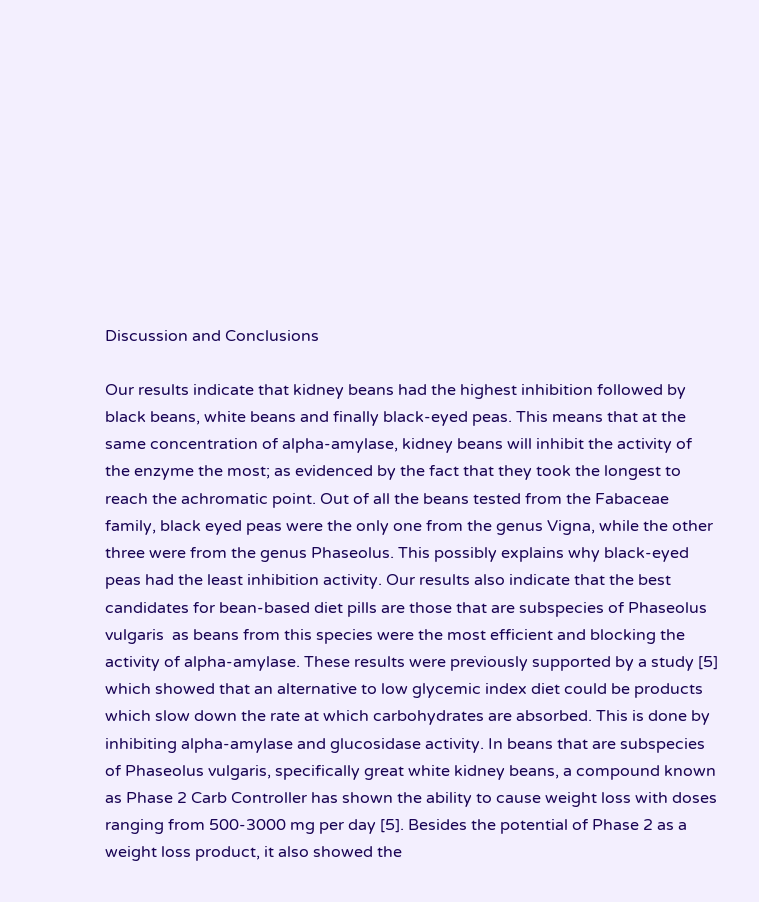Discussion and Conclusions

Our results indicate that kidney beans had the highest inhibition followed by black beans, white beans and finally black-eyed peas. This means that at the same concentration of alpha-amylase, kidney beans will inhibit the activity of the enzyme the most; as evidenced by the fact that they took the longest to reach the achromatic point. Out of all the beans tested from the Fabaceae family, black eyed peas were the only one from the genus Vigna, while the other three were from the genus Phaseolus. This possibly explains why black-eyed peas had the least inhibition activity. Our results also indicate that the best candidates for bean-based diet pills are those that are subspecies of Phaseolus vulgaris  as beans from this species were the most efficient and blocking the activity of alpha-amylase. These results were previously supported by a study [5] which showed that an alternative to low glycemic index diet could be products which slow down the rate at which carbohydrates are absorbed. This is done by inhibiting alpha-amylase and glucosidase activity. In beans that are subspecies of Phaseolus vulgaris, specifically great white kidney beans, a compound known as Phase 2 Carb Controller has shown the ability to cause weight loss with doses ranging from 500-3000 mg per day [5]. Besides the potential of Phase 2 as a weight loss product, it also showed the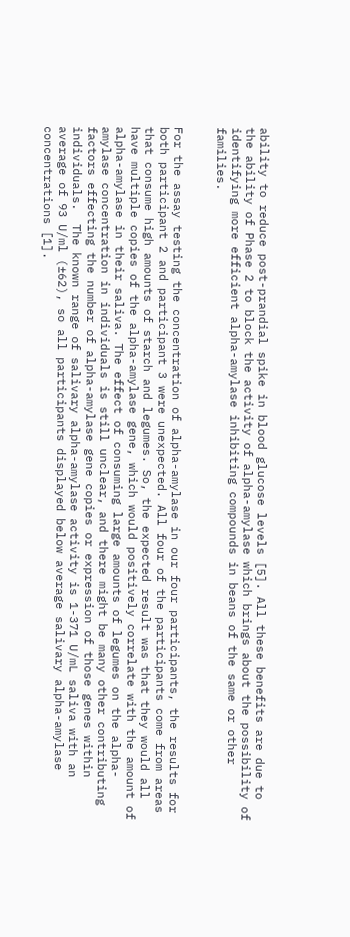ability to reduce post-prandial spike in blood glucose levels [5]. All these benefits are due to the ability of Phase 2 to block the activity of alpha-amylase which brings about the possibility of identifying more efficient alpha-amylase inhibiting compounds in beans of the same or other families.


For the assay testing the concentration of alpha-amylase in our four participants, the results for both participant 2 and participant 3 were unexpected. All four of the participants come from areas that consume high amounts of starch and legumes. So, the expected result was that they would all have multiple copies of the alpha-amylase gene, which would positively correlate with the amount of alpha-amylase in their saliva. The effect of consuming large amounts of legumes on the alpha-amylase concentration in individuals is still unclear, and there might be many other contributing factors effecting the number of alpha-amylase gene copies or expression of those genes within individuals.  The known range of salivary alpha-amylase activity is 1-371 U/mL saliva with an average of 93 U/ml (±62), so all participants displayed below average salivary alpha-amylase concentrations [1].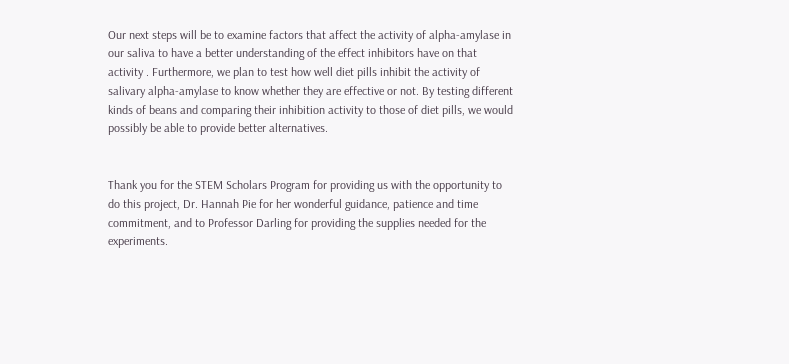Our next steps will be to examine factors that affect the activity of alpha-amylase in our saliva to have a better understanding of the effect inhibitors have on that activity . Furthermore, we plan to test how well diet pills inhibit the activity of salivary alpha-amylase to know whether they are effective or not. By testing different kinds of beans and comparing their inhibition activity to those of diet pills, we would possibly be able to provide better alternatives.


Thank you for the STEM Scholars Program for providing us with the opportunity to do this project, Dr. Hannah Pie for her wonderful guidance, patience and time commitment, and to Professor Darling for providing the supplies needed for the experiments.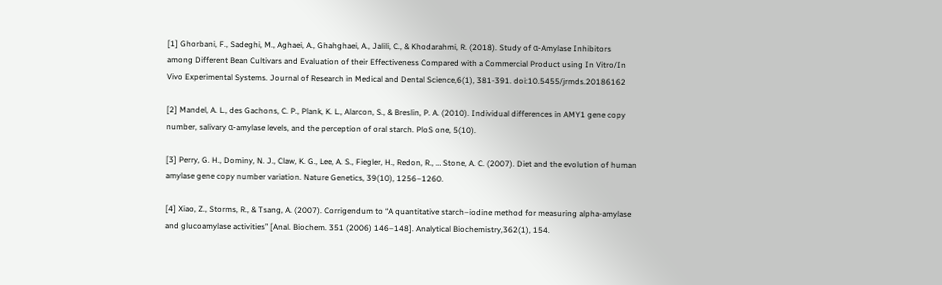[1] Ghorbani, F., Sadeghi, M., Aghaei, A., Ghahghaei, A., Jalili, C., & Khodarahmi, R. (2018). Study of α-Amylase Inhibitors among Different Bean Cultivars and Evaluation of their Effectiveness Compared with a Commercial Product using In Vitro/In Vivo Experimental Systems. Journal of Research in Medical and Dental Science,6(1), 381-391. doi:10.5455/jrmds.20186162

[2] Mandel, A. L., des Gachons, C. P., Plank, K. L., Alarcon, S., & Breslin, P. A. (2010). Individual differences in AMY1 gene copy number, salivary α-amylase levels, and the perception of oral starch. PloS one, 5(10).

[3] Perry, G. H., Dominy, N. J., Claw, K. G., Lee, A. S., Fiegler, H., Redon, R., … Stone, A. C. (2007). Diet and the evolution of human amylase gene copy number variation. Nature Genetics, 39(10), 1256–1260.

[4] Xiao, Z., Storms, R., & Tsang, A. (2007). Corrigendum to “A quantitative starch–iodine method for measuring alpha-amylase and glucoamylase activities” [Anal. Biochem. 351 (2006) 146–148]. Analytical Biochemistry,362(1), 154.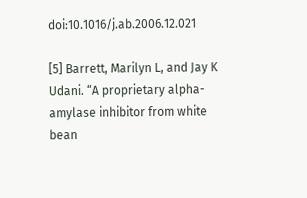doi:10.1016/j.ab.2006.12.021

[5] Barrett, Marilyn L, and Jay K Udani. “A proprietary alpha-amylase inhibitor from white bean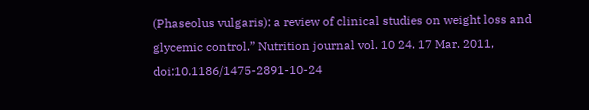(Phaseolus vulgaris): a review of clinical studies on weight loss and glycemic control.” Nutrition journal vol. 10 24. 17 Mar. 2011, doi:10.1186/1475-2891-10-24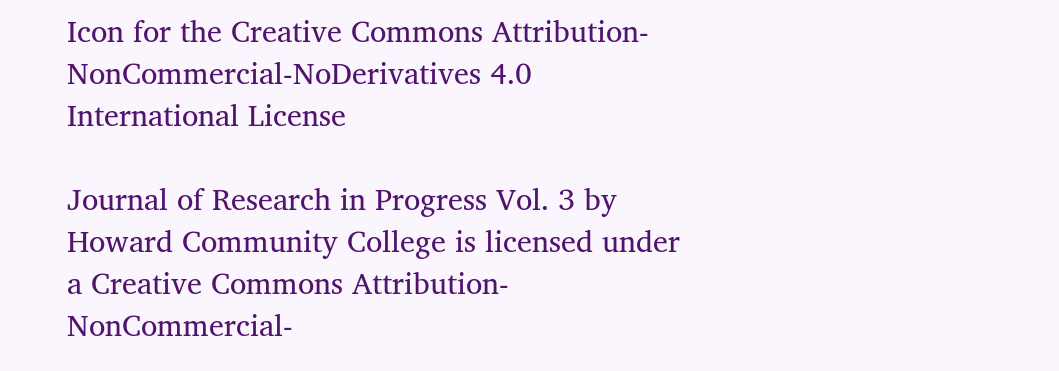Icon for the Creative Commons Attribution-NonCommercial-NoDerivatives 4.0 International License

Journal of Research in Progress Vol. 3 by Howard Community College is licensed under a Creative Commons Attribution-NonCommercial-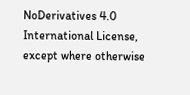NoDerivatives 4.0 International License, except where otherwise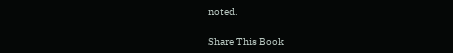noted.

Share This Book